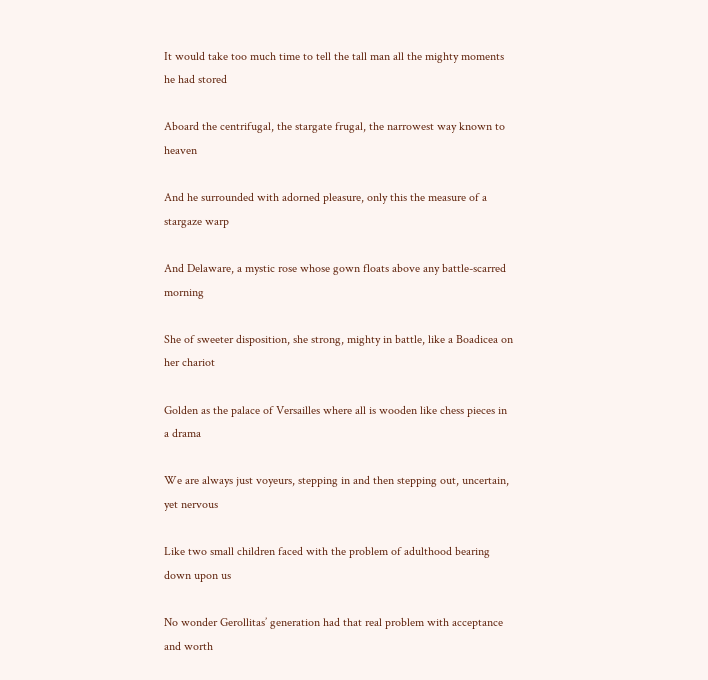It would take too much time to tell the tall man all the mighty moments he had stored

Aboard the centrifugal, the stargate frugal, the narrowest way known to heaven

And he surrounded with adorned pleasure, only this the measure of a stargaze warp

And Delaware, a mystic rose whose gown floats above any battle-scarred morning

She of sweeter disposition, she strong, mighty in battle, like a Boadicea on her chariot

Golden as the palace of Versailles where all is wooden like chess pieces in a drama

We are always just voyeurs, stepping in and then stepping out, uncertain, yet nervous

Like two small children faced with the problem of adulthood bearing down upon us

No wonder Gerollitas’ generation had that real problem with acceptance and worth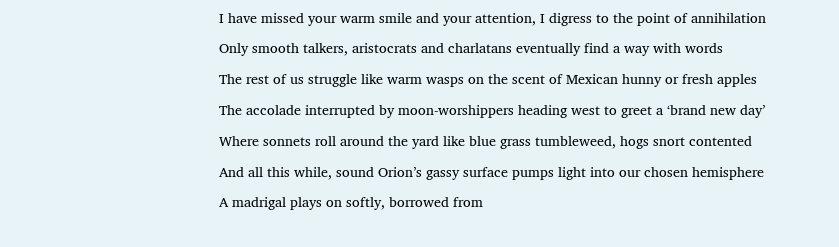I have missed your warm smile and your attention, I digress to the point of annihilation

Only smooth talkers, aristocrats and charlatans eventually find a way with words

The rest of us struggle like warm wasps on the scent of Mexican hunny or fresh apples

The accolade interrupted by moon-worshippers heading west to greet a ‘brand new day’

Where sonnets roll around the yard like blue grass tumbleweed, hogs snort contented

And all this while, sound Orion’s gassy surface pumps light into our chosen hemisphere

A madrigal plays on softly, borrowed from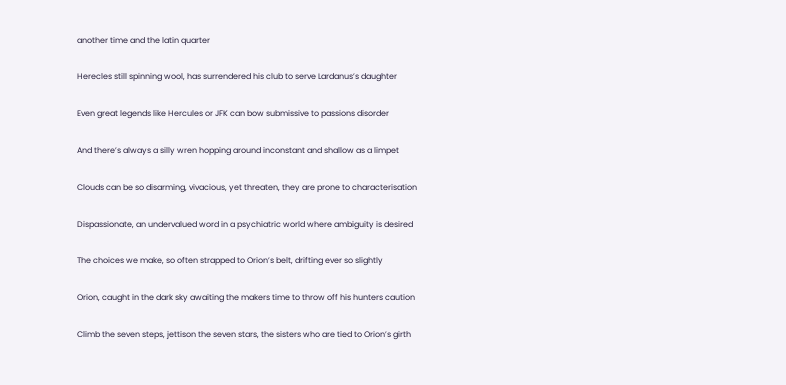another time and the latin quarter

Herecles still spinning wool, has surrendered his club to serve Lardanus’s daughter

Even great legends like Hercules or JFK can bow submissive to passions disorder

And there’s always a silly wren hopping around inconstant and shallow as a limpet

Clouds can be so disarming, vivacious, yet threaten, they are prone to characterisation

Dispassionate, an undervalued word in a psychiatric world where ambiguity is desired

The choices we make, so often strapped to Orion’s belt, drifting ever so slightly

Orion, caught in the dark sky awaiting the makers time to throw off his hunters caution

Climb the seven steps, jettison the seven stars, the sisters who are tied to Orion’s girth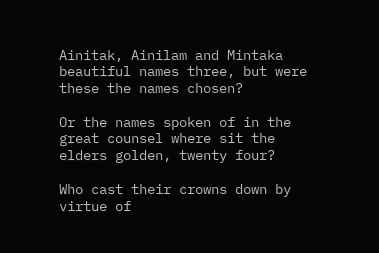Ainitak, Ainilam and Mintaka beautiful names three, but were these the names chosen?

Or the names spoken of in the great counsel where sit the elders golden, twenty four?

Who cast their crowns down by virtue of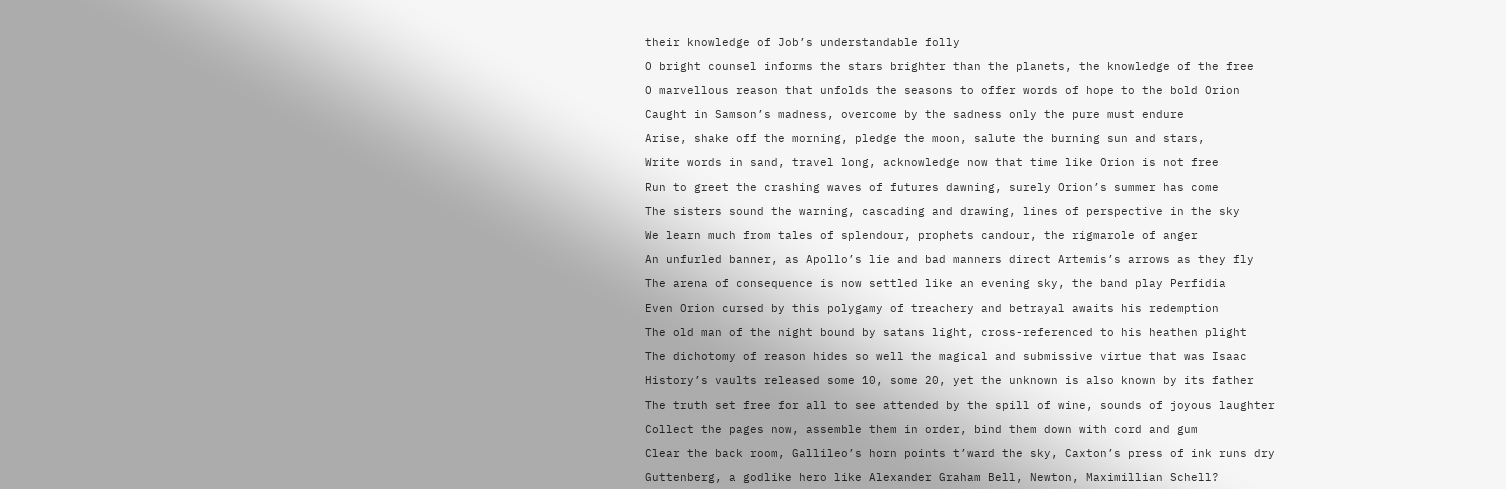their knowledge of Job’s understandable folly

O bright counsel informs the stars brighter than the planets, the knowledge of the free

O marvellous reason that unfolds the seasons to offer words of hope to the bold Orion

Caught in Samson’s madness, overcome by the sadness only the pure must endure

Arise, shake off the morning, pledge the moon, salute the burning sun and stars,

Write words in sand, travel long, acknowledge now that time like Orion is not free

Run to greet the crashing waves of futures dawning, surely Orion’s summer has come

The sisters sound the warning, cascading and drawing, lines of perspective in the sky

We learn much from tales of splendour, prophets candour, the rigmarole of anger

An unfurled banner, as Apollo’s lie and bad manners direct Artemis’s arrows as they fly

The arena of consequence is now settled like an evening sky, the band play Perfidia

Even Orion cursed by this polygamy of treachery and betrayal awaits his redemption

The old man of the night bound by satans light, cross-referenced to his heathen plight

The dichotomy of reason hides so well the magical and submissive virtue that was Isaac

History’s vaults released some 10, some 20, yet the unknown is also known by its father

The truth set free for all to see attended by the spill of wine, sounds of joyous laughter

Collect the pages now, assemble them in order, bind them down with cord and gum

Clear the back room, Gallileo’s horn points t’ward the sky, Caxton’s press of ink runs dry

Guttenberg, a godlike hero like Alexander Graham Bell, Newton, Maximillian Schell?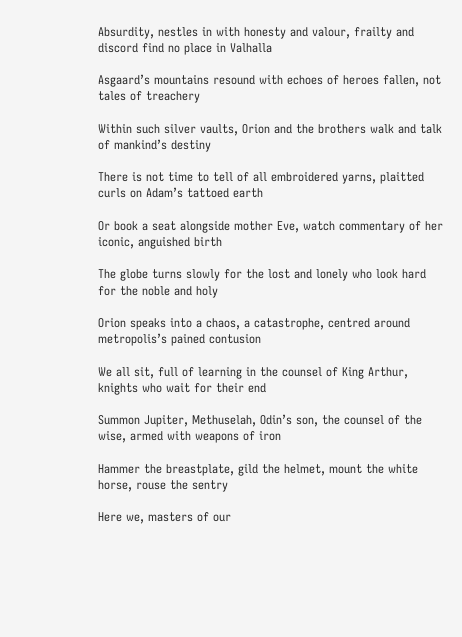Absurdity, nestles in with honesty and valour, frailty and discord find no place in Valhalla

Asgaard’s mountains resound with echoes of heroes fallen, not tales of treachery

Within such silver vaults, Orion and the brothers walk and talk of mankind’s destiny

There is not time to tell of all embroidered yarns, plaitted curls on Adam’s tattoed earth

Or book a seat alongside mother Eve, watch commentary of her iconic, anguished birth

The globe turns slowly for the lost and lonely who look hard for the noble and holy

Orion speaks into a chaos, a catastrophe, centred around metropolis’s pained contusion

We all sit, full of learning in the counsel of King Arthur, knights who wait for their end

Summon Jupiter, Methuselah, Odin’s son, the counsel of the wise, armed with weapons of iron

Hammer the breastplate, gild the helmet, mount the white horse, rouse the sentry

Here we, masters of our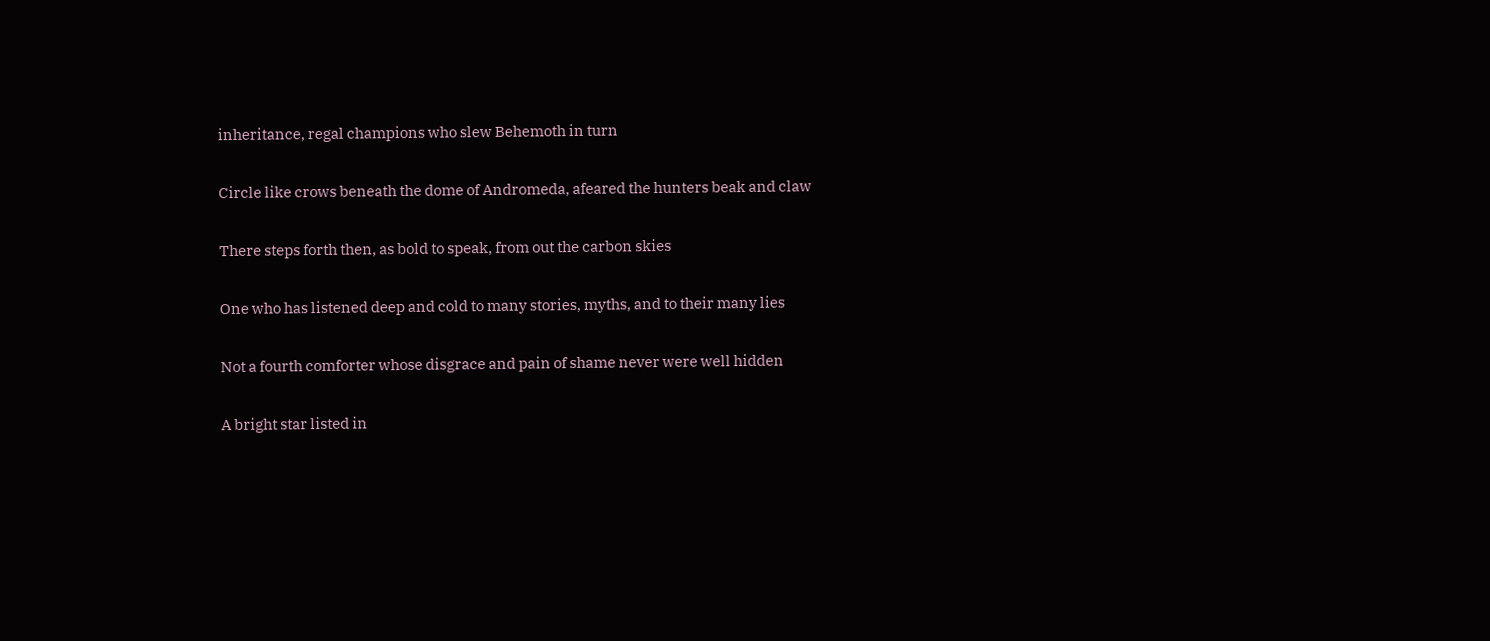inheritance, regal champions who slew Behemoth in turn

Circle like crows beneath the dome of Andromeda, afeared the hunters beak and claw

There steps forth then, as bold to speak, from out the carbon skies

One who has listened deep and cold to many stories, myths, and to their many lies

Not a fourth comforter whose disgrace and pain of shame never were well hidden

A bright star listed in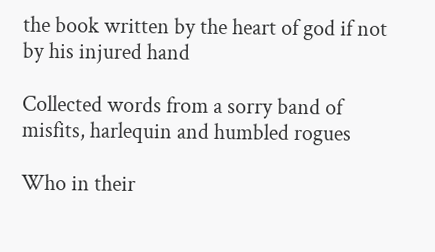the book written by the heart of god if not by his injured hand

Collected words from a sorry band of misfits, harlequin and humbled rogues

Who in their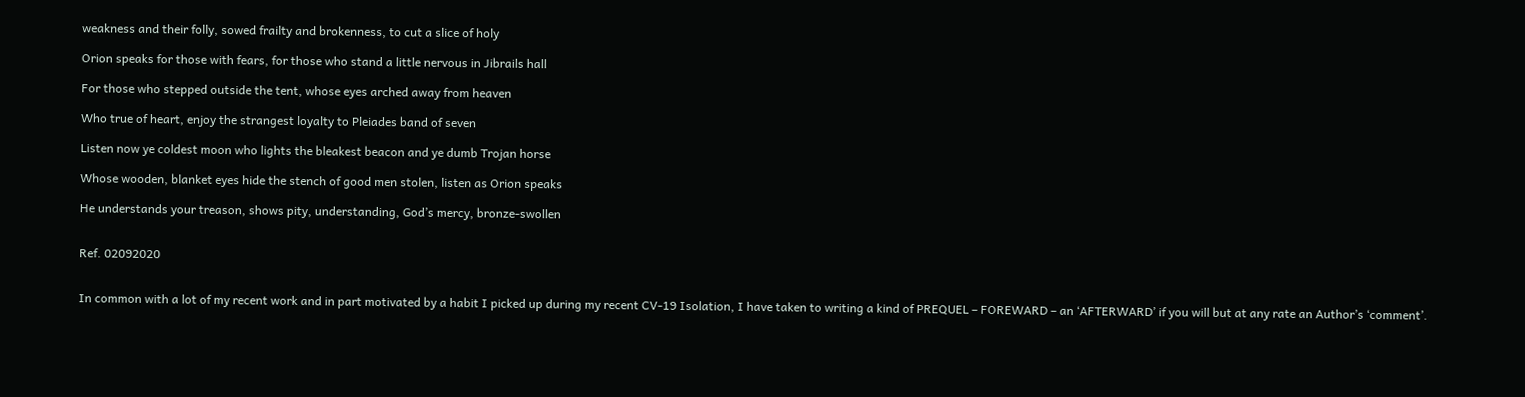weakness and their folly, sowed frailty and brokenness, to cut a slice of holy

Orion speaks for those with fears, for those who stand a little nervous in Jibrails hall

For those who stepped outside the tent, whose eyes arched away from heaven

Who true of heart, enjoy the strangest loyalty to Pleiades band of seven

Listen now ye coldest moon who lights the bleakest beacon and ye dumb Trojan horse

Whose wooden, blanket eyes hide the stench of good men stolen, listen as Orion speaks

He understands your treason, shows pity, understanding, God’s mercy, bronze-swollen


Ref. 02092020


In common with a lot of my recent work and in part motivated by a habit I picked up during my recent CV-19 Isolation, I have taken to writing a kind of PREQUEL – FOREWARD – an ‘AFTERWARD’ if you will but at any rate an Author’s ‘comment’.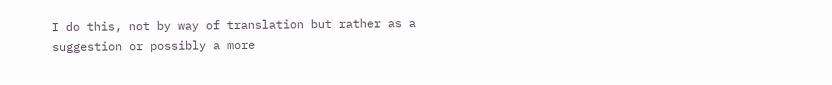I do this, not by way of translation but rather as a suggestion or possibly a more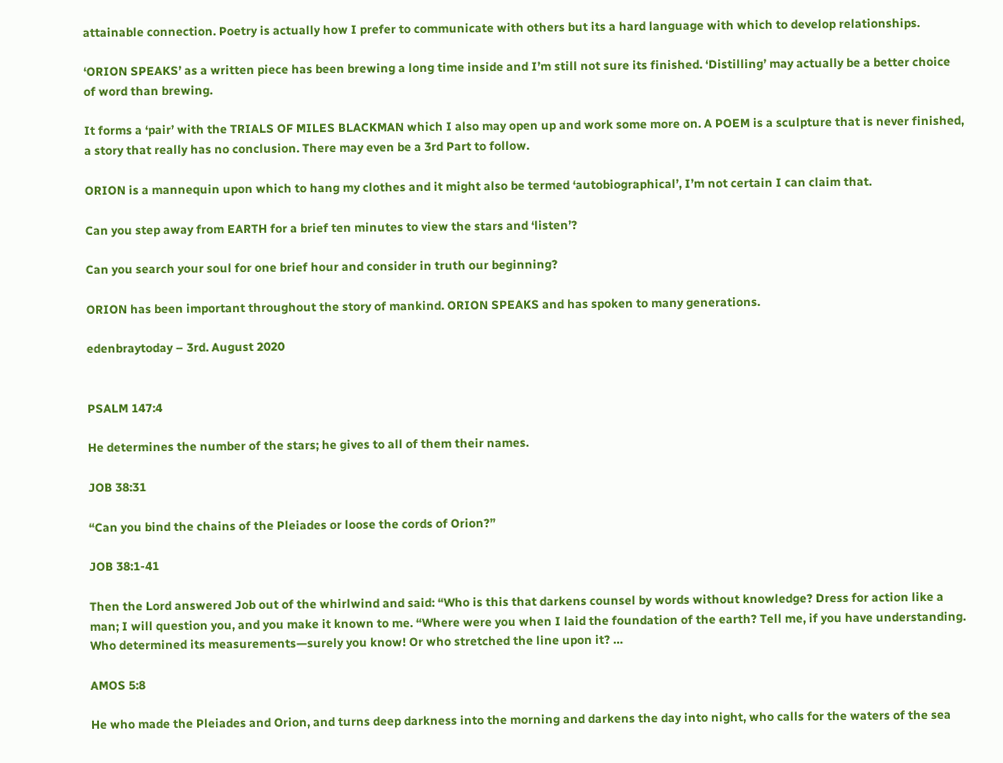attainable connection. Poetry is actually how I prefer to communicate with others but its a hard language with which to develop relationships.

‘ORION SPEAKS’ as a written piece has been brewing a long time inside and I’m still not sure its finished. ‘Distilling’ may actually be a better choice of word than brewing.

It forms a ‘pair’ with the TRIALS OF MILES BLACKMAN which I also may open up and work some more on. A POEM is a sculpture that is never finished, a story that really has no conclusion. There may even be a 3rd Part to follow.

ORION is a mannequin upon which to hang my clothes and it might also be termed ‘autobiographical’, I’m not certain I can claim that.

Can you step away from EARTH for a brief ten minutes to view the stars and ‘listen’?

Can you search your soul for one brief hour and consider in truth our beginning?

ORION has been important throughout the story of mankind. ORION SPEAKS and has spoken to many generations.

edenbraytoday – 3rd. August 2020


PSALM 147:4

He determines the number of the stars; he gives to all of them their names.

JOB 38:31

“Can you bind the chains of the Pleiades or loose the cords of Orion?”

JOB 38:1-41

Then the Lord answered Job out of the whirlwind and said: “Who is this that darkens counsel by words without knowledge? Dress for action like a man; I will question you, and you make it known to me. “Where were you when I laid the foundation of the earth? Tell me, if you have understanding. Who determined its measurements—surely you know! Or who stretched the line upon it? …

AMOS 5:8

He who made the Pleiades and Orion, and turns deep darkness into the morning and darkens the day into night, who calls for the waters of the sea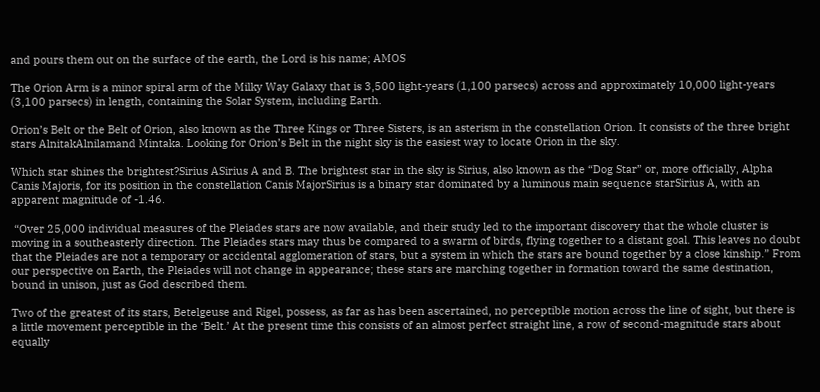and pours them out on the surface of the earth, the Lord is his name; AMOS

The Orion Arm is a minor spiral arm of the Milky Way Galaxy that is 3,500 light-years (1,100 parsecs) across and approximately 10,000 light-years (3,100 parsecs) in length, containing the Solar System, including Earth.

Orion’s Belt or the Belt of Orion, also known as the Three Kings or Three Sisters, is an asterism in the constellation Orion. It consists of the three bright stars AlnitakAlnilamand Mintaka. Looking for Orion’s Belt in the night sky is the easiest way to locate Orion in the sky.

Which star shines the brightest?Sirius ASirius A and B. The brightest star in the sky is Sirius, also known as the “Dog Star” or, more officially, Alpha Canis Majoris, for its position in the constellation Canis MajorSirius is a binary star dominated by a luminous main sequence starSirius A, with an apparent magnitude of -1.46.

 “Over 25,000 individual measures of the Pleiades stars are now available, and their study led to the important discovery that the whole cluster is moving in a southeasterly direction. The Pleiades stars may thus be compared to a swarm of birds, flying together to a distant goal. This leaves no doubt that the Pleiades are not a temporary or accidental agglomeration of stars, but a system in which the stars are bound together by a close kinship.” From our perspective on Earth, the Pleiades will not change in appearance; these stars are marching together in formation toward the same destination, bound in unison, just as God described them.

Two of the greatest of its stars, Betelgeuse and Rigel, possess, as far as has been ascertained, no perceptible motion across the line of sight, but there is a little movement perceptible in the ‘Belt.’ At the present time this consists of an almost perfect straight line, a row of second-magnitude stars about equally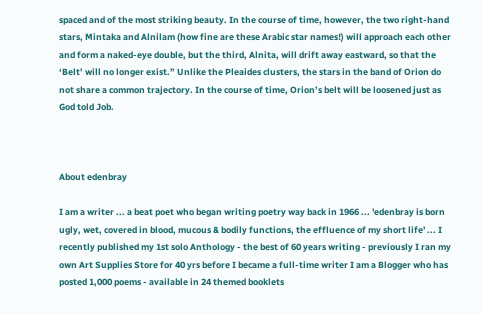spaced and of the most striking beauty. In the course of time, however, the two right-hand stars, Mintaka and Alnilam (how fine are these Arabic star names!) will approach each other and form a naked-eye double, but the third, Alnita, will drift away eastward, so that the ‘Belt’ will no longer exist.” Unlike the Pleaides clusters, the stars in the band of Orion do not share a common trajectory. In the course of time, Orion’s belt will be loosened just as God told Job.



About edenbray

I am a writer ... a beat poet who began writing poetry way back in 1966 ... 'edenbray is born ugly, wet, covered in blood, mucous & bodily functions, the effluence of my short life' ... I recently published my 1st solo Anthology - the best of 60 years writing - previously I ran my own Art Supplies Store for 40 yrs before I became a full-time writer I am a Blogger who has posted 1,000 poems - available in 24 themed booklets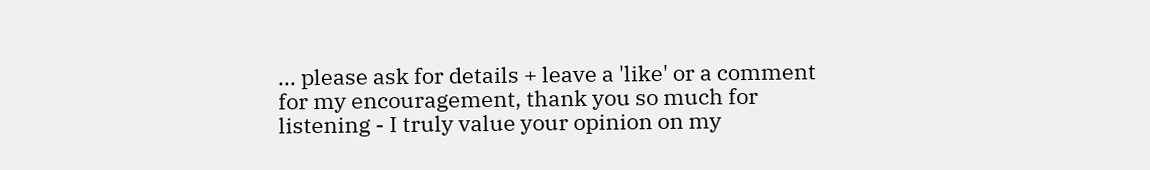... please ask for details + leave a 'like' or a comment for my encouragement, thank you so much for listening - I truly value your opinion on my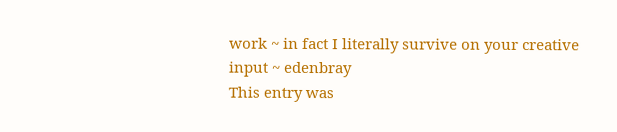work ~ in fact I literally survive on your creative input ~ edenbray
This entry was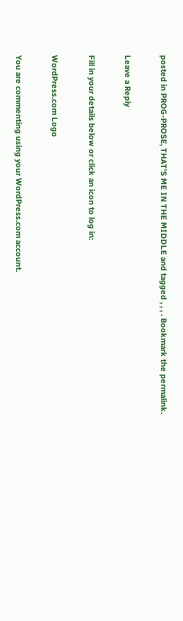posted in PROG-PROSE, THAT'S ME IN THE MIDDLE and tagged , , , . Bookmark the permalink.

Leave a Reply

Fill in your details below or click an icon to log in:

WordPress.com Logo

You are commenting using your WordPress.com account.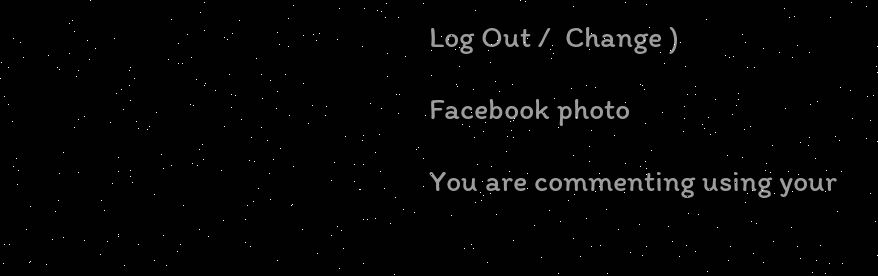Log Out /  Change )

Facebook photo

You are commenting using your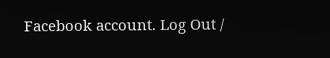Facebook account. Log Out /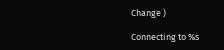Change )

Connecting to %s